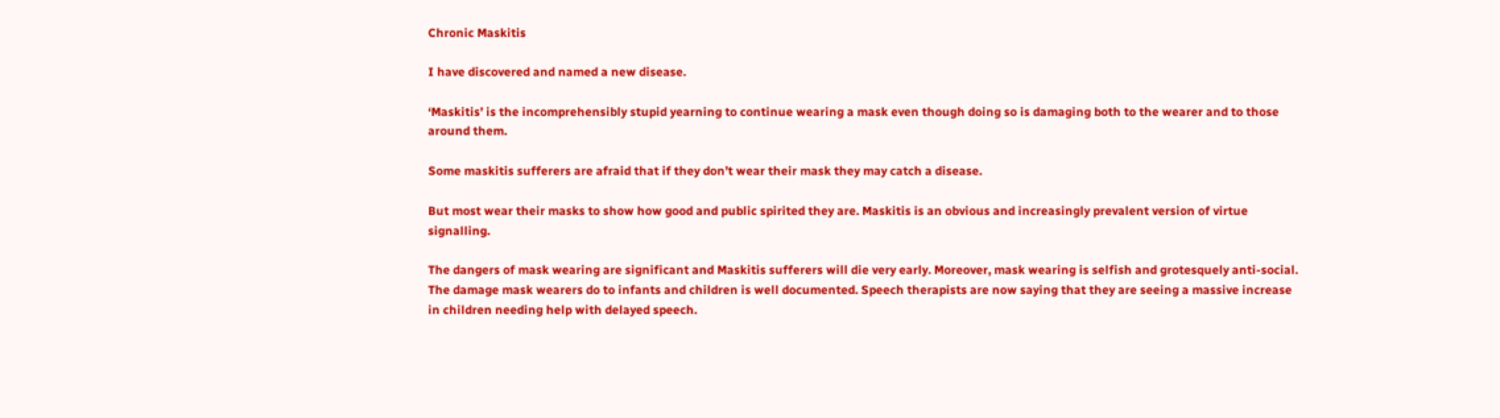Chronic Maskitis

I have discovered and named a new disease.

‘Maskitis’ is the incomprehensibly stupid yearning to continue wearing a mask even though doing so is damaging both to the wearer and to those around them.

Some maskitis sufferers are afraid that if they don’t wear their mask they may catch a disease.

But most wear their masks to show how good and public spirited they are. Maskitis is an obvious and increasingly prevalent version of virtue signalling.

The dangers of mask wearing are significant and Maskitis sufferers will die very early. Moreover, mask wearing is selfish and grotesquely anti-social. The damage mask wearers do to infants and children is well documented. Speech therapists are now saying that they are seeing a massive increase in children needing help with delayed speech.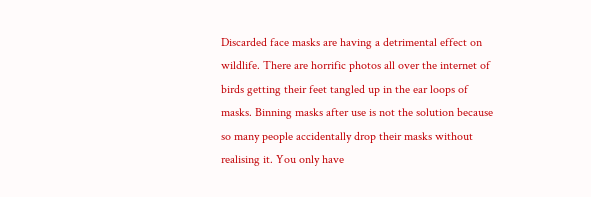Discarded face masks are having a detrimental effect on wildlife. There are horrific photos all over the internet of birds getting their feet tangled up in the ear loops of masks. Binning masks after use is not the solution because so many people accidentally drop their masks without realising it. You only have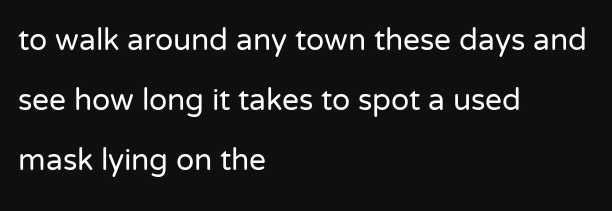to walk around any town these days and see how long it takes to spot a used mask lying on the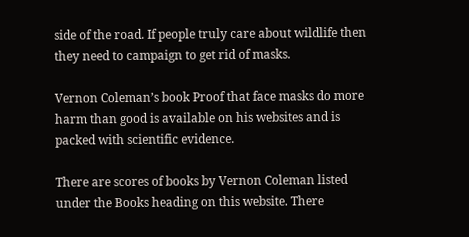side of the road. If people truly care about wildlife then they need to campaign to get rid of masks.

Vernon Coleman’s book Proof that face masks do more harm than good is available on his websites and is packed with scientific evidence.

There are scores of books by Vernon Coleman listed under the Books heading on this website. There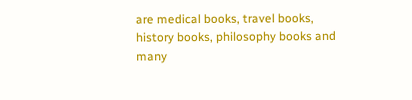are medical books, travel books, history books, philosophy books and many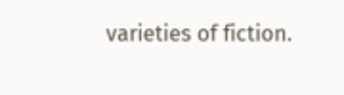varieties of fiction.